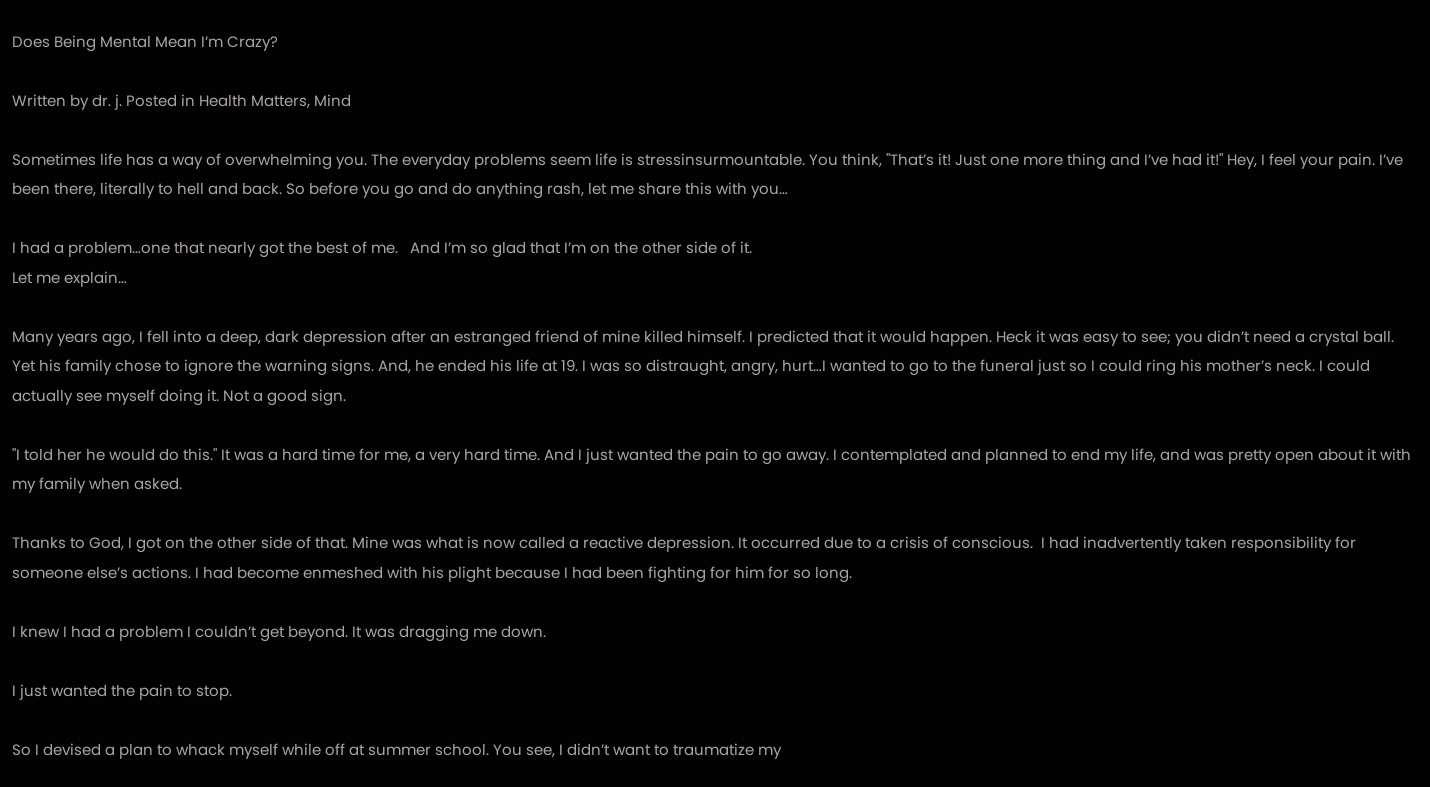Does Being Mental Mean I’m Crazy?

Written by dr. j. Posted in Health Matters, Mind

Sometimes life has a way of overwhelming you. The everyday problems seem life is stressinsurmountable. You think, "That’s it! Just one more thing and I’ve had it!" Hey, I feel your pain. I’ve been there, literally to hell and back. So before you go and do anything rash, let me share this with you…

I had a problem…one that nearly got the best of me.   And I’m so glad that I’m on the other side of it.
Let me explain…

Many years ago, I fell into a deep, dark depression after an estranged friend of mine killed himself. I predicted that it would happen. Heck it was easy to see; you didn’t need a crystal ball. Yet his family chose to ignore the warning signs. And, he ended his life at 19. I was so distraught, angry, hurt…I wanted to go to the funeral just so I could ring his mother’s neck. I could actually see myself doing it. Not a good sign.

"I told her he would do this." It was a hard time for me, a very hard time. And I just wanted the pain to go away. I contemplated and planned to end my life, and was pretty open about it with my family when asked.

Thanks to God, I got on the other side of that. Mine was what is now called a reactive depression. It occurred due to a crisis of conscious.  I had inadvertently taken responsibility for someone else’s actions. I had become enmeshed with his plight because I had been fighting for him for so long.

I knew I had a problem I couldn’t get beyond. It was dragging me down.

I just wanted the pain to stop.

So I devised a plan to whack myself while off at summer school. You see, I didn’t want to traumatize my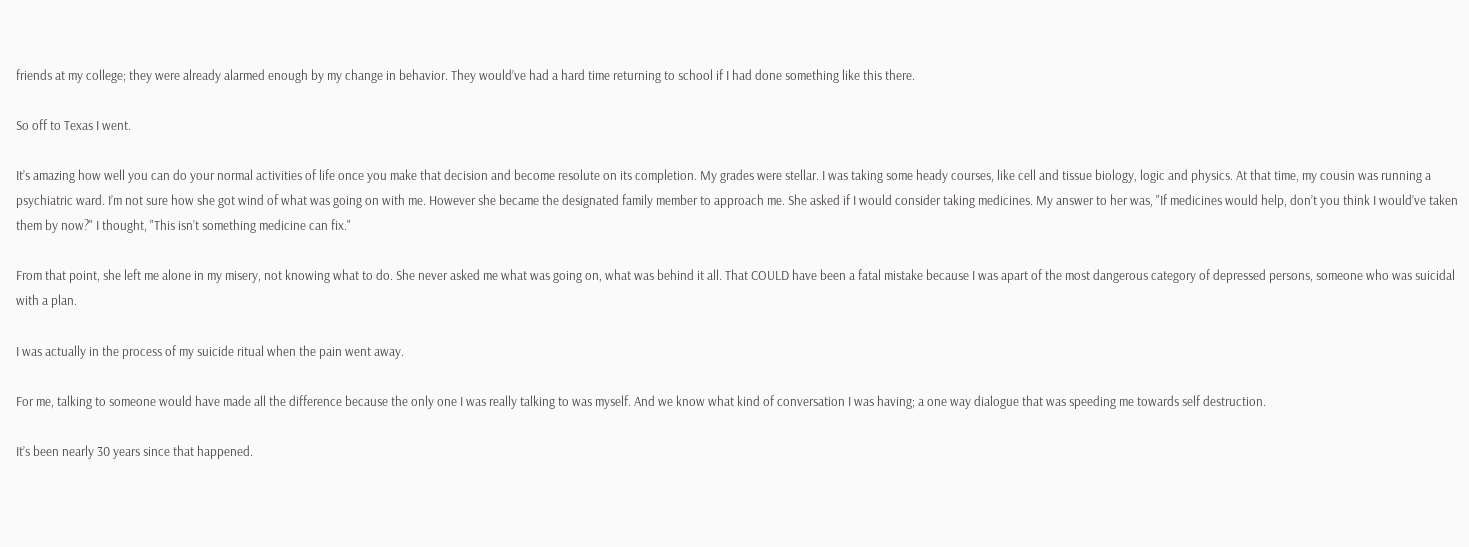friends at my college; they were already alarmed enough by my change in behavior. They would’ve had a hard time returning to school if I had done something like this there.

So off to Texas I went.

It’s amazing how well you can do your normal activities of life once you make that decision and become resolute on its completion. My grades were stellar. I was taking some heady courses, like cell and tissue biology, logic and physics. At that time, my cousin was running a psychiatric ward. I’m not sure how she got wind of what was going on with me. However she became the designated family member to approach me. She asked if I would consider taking medicines. My answer to her was, "If medicines would help, don’t you think I would’ve taken them by now?" I thought, "This isn’t something medicine can fix."

From that point, she left me alone in my misery, not knowing what to do. She never asked me what was going on, what was behind it all. That COULD have been a fatal mistake because I was apart of the most dangerous category of depressed persons, someone who was suicidal with a plan.

I was actually in the process of my suicide ritual when the pain went away.

For me, talking to someone would have made all the difference because the only one I was really talking to was myself. And we know what kind of conversation I was having; a one way dialogue that was speeding me towards self destruction.

It’s been nearly 30 years since that happened.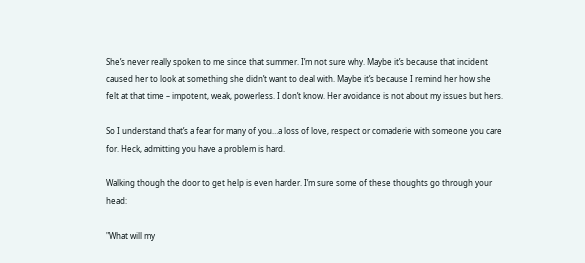She’s never really spoken to me since that summer. I’m not sure why. Maybe it’s because that incident caused her to look at something she didn’t want to deal with. Maybe it’s because I remind her how she felt at that time – impotent, weak, powerless. I don’t know. Her avoidance is not about my issues but hers.

So I understand that’s a fear for many of you…a loss of love, respect or comaderie with someone you care for. Heck, admitting you have a problem is hard.

Walking though the door to get help is even harder. I’m sure some of these thoughts go through your head:

"What will my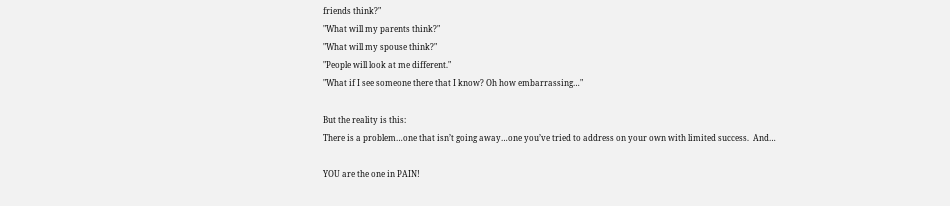friends think?"
"What will my parents think?"
"What will my spouse think?"
"People will look at me different."
"What if I see someone there that I know? Oh how embarrassing…"

But the reality is this:
There is a problem…one that isn’t going away…one you’ve tried to address on your own with limited success.  And…

YOU are the one in PAIN!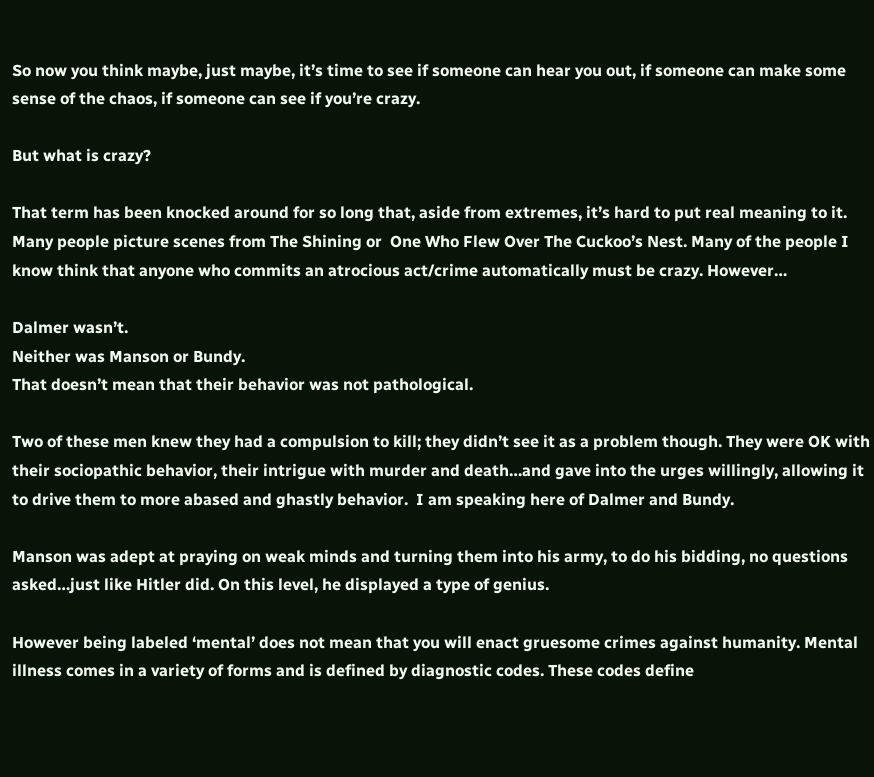So now you think maybe, just maybe, it’s time to see if someone can hear you out, if someone can make some sense of the chaos, if someone can see if you’re crazy.

But what is crazy?

That term has been knocked around for so long that, aside from extremes, it’s hard to put real meaning to it. Many people picture scenes from The Shining or  One Who Flew Over The Cuckoo’s Nest. Many of the people I know think that anyone who commits an atrocious act/crime automatically must be crazy. However…

Dalmer wasn’t.
Neither was Manson or Bundy.
That doesn’t mean that their behavior was not pathological.

Two of these men knew they had a compulsion to kill; they didn’t see it as a problem though. They were OK with their sociopathic behavior, their intrigue with murder and death…and gave into the urges willingly, allowing it to drive them to more abased and ghastly behavior.  I am speaking here of Dalmer and Bundy.

Manson was adept at praying on weak minds and turning them into his army, to do his bidding, no questions asked…just like Hitler did. On this level, he displayed a type of genius.

However being labeled ‘mental’ does not mean that you will enact gruesome crimes against humanity. Mental illness comes in a variety of forms and is defined by diagnostic codes. These codes define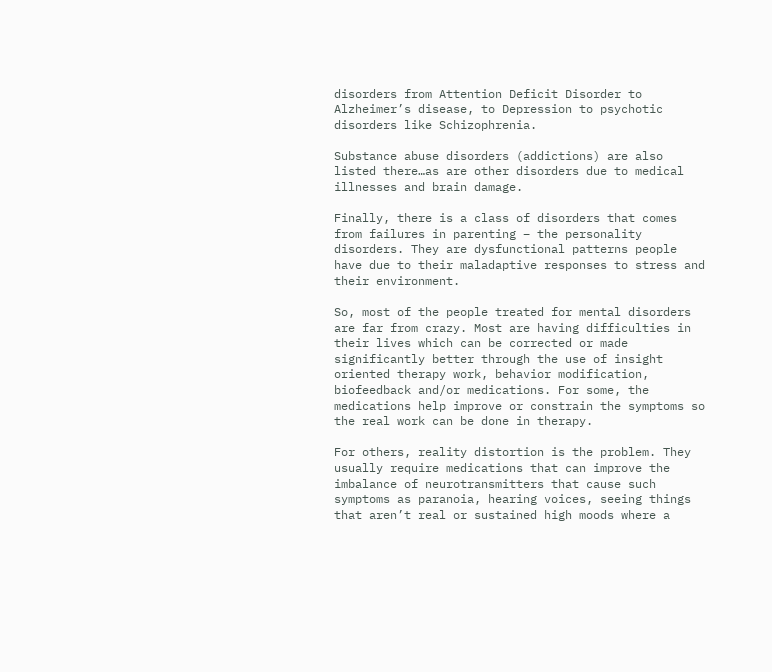disorders from Attention Deficit Disorder to Alzheimer’s disease, to Depression to psychotic disorders like Schizophrenia.

Substance abuse disorders (addictions) are also listed there…as are other disorders due to medical illnesses and brain damage.

Finally, there is a class of disorders that comes from failures in parenting – the personality disorders. They are dysfunctional patterns people have due to their maladaptive responses to stress and their environment.

So, most of the people treated for mental disorders are far from crazy. Most are having difficulties in their lives which can be corrected or made significantly better through the use of insight oriented therapy work, behavior modification, biofeedback and/or medications. For some, the medications help improve or constrain the symptoms so the real work can be done in therapy.

For others, reality distortion is the problem. They usually require medications that can improve the imbalance of neurotransmitters that cause such symptoms as paranoia, hearing voices, seeing things that aren’t real or sustained high moods where a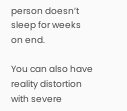person doesn’t sleep for weeks on end.

You can also have reality distortion with severe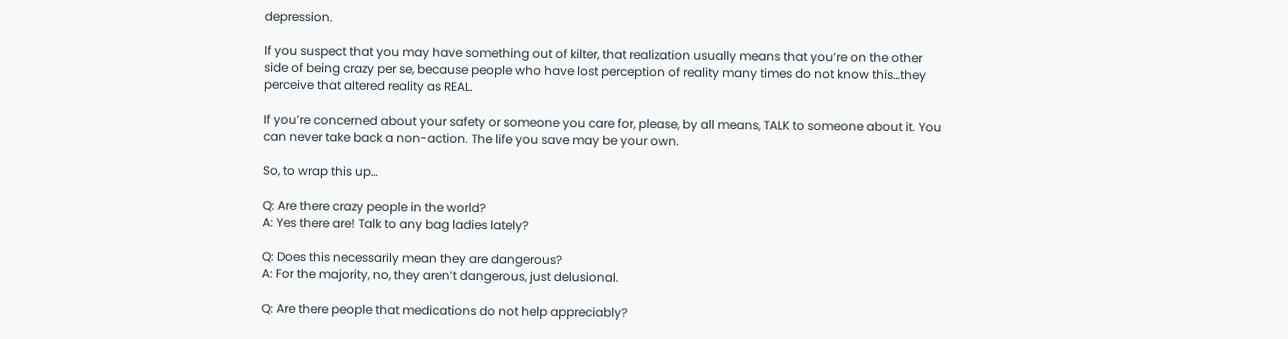depression.

If you suspect that you may have something out of kilter, that realization usually means that you’re on the other side of being crazy per se, because people who have lost perception of reality many times do not know this…they perceive that altered reality as REAL.

If you’re concerned about your safety or someone you care for, please, by all means, TALK to someone about it. You can never take back a non-action. The life you save may be your own.

So, to wrap this up…

Q: Are there crazy people in the world?
A: Yes there are! Talk to any bag ladies lately?

Q: Does this necessarily mean they are dangerous?
A: For the majority, no, they aren’t dangerous, just delusional.

Q: Are there people that medications do not help appreciably?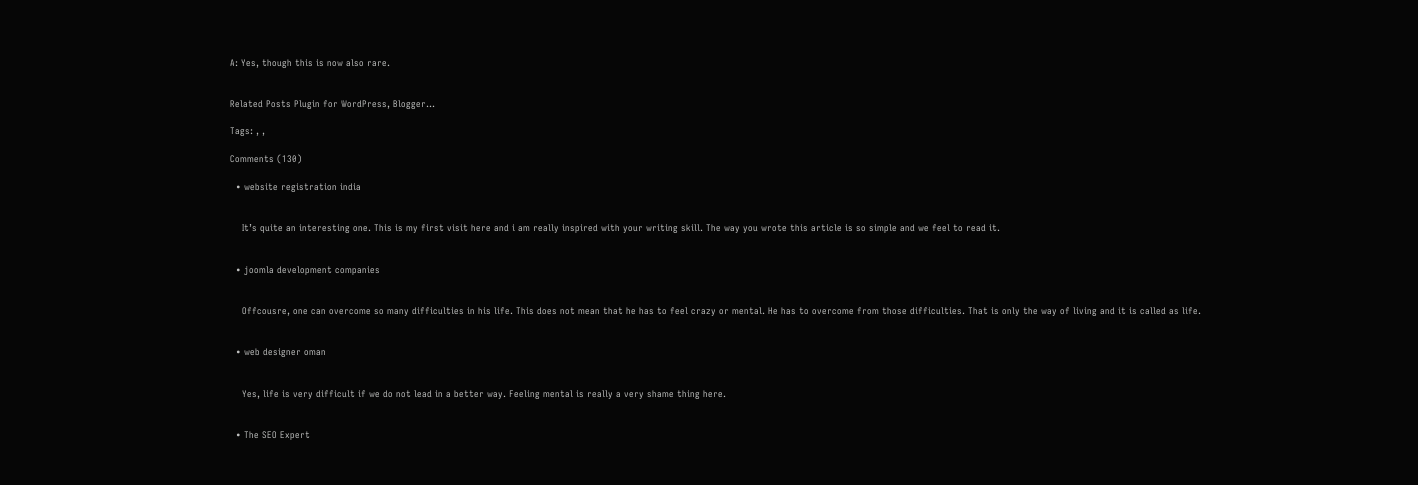A: Yes, though this is now also rare.


Related Posts Plugin for WordPress, Blogger...

Tags: , ,

Comments (130)

  • website registration india


    It’s quite an interesting one. This is my first visit here and i am really inspired with your writing skill. The way you wrote this article is so simple and we feel to read it.


  • joomla development companies


    Offcousre, one can overcome so many difficulties in his life. This does not mean that he has to feel crazy or mental. He has to overcome from those difficulties. That is only the way of living and it is called as life.


  • web designer oman


    Yes, life is very difficult if we do not lead in a better way. Feeling mental is really a very shame thing here.


  • The SEO Expert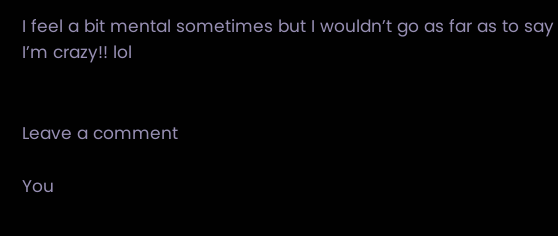I feel a bit mental sometimes but I wouldn’t go as far as to say I’m crazy!! lol


Leave a comment

You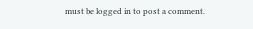must be logged in to post a comment.